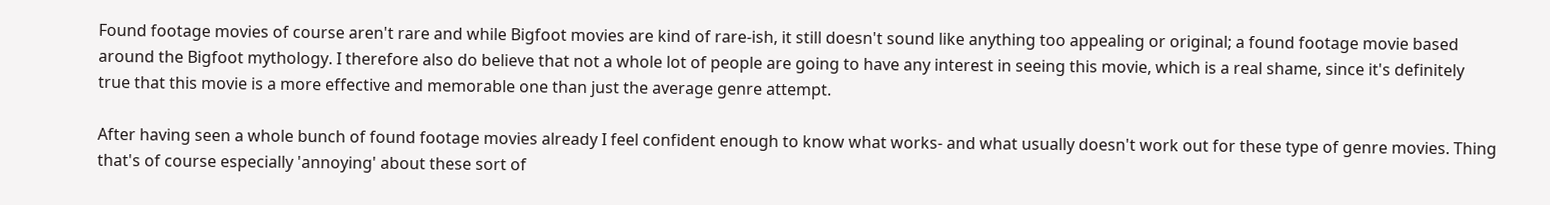Found footage movies of course aren't rare and while Bigfoot movies are kind of rare-ish, it still doesn't sound like anything too appealing or original; a found footage movie based around the Bigfoot mythology. I therefore also do believe that not a whole lot of people are going to have any interest in seeing this movie, which is a real shame, since it's definitely true that this movie is a more effective and memorable one than just the average genre attempt.

After having seen a whole bunch of found footage movies already I feel confident enough to know what works- and what usually doesn't work out for these type of genre movies. Thing that's of course especially 'annoying' about these sort of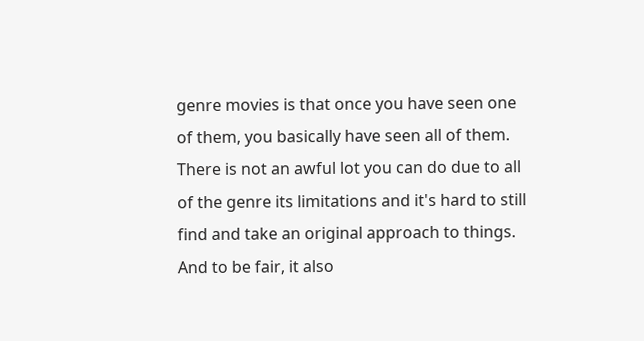genre movies is that once you have seen one of them, you basically have seen all of them. There is not an awful lot you can do due to all of the genre its limitations and it's hard to still find and take an original approach to things. And to be fair, it also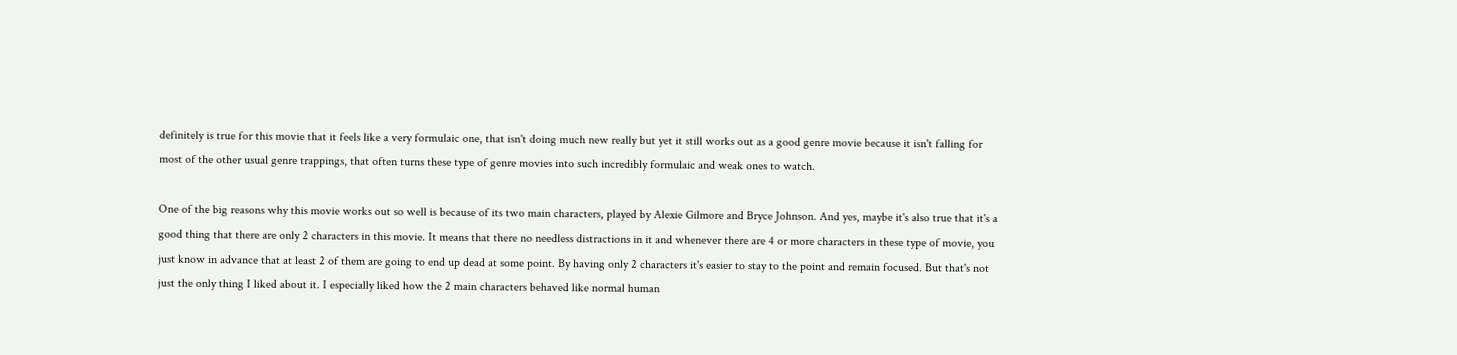definitely is true for this movie that it feels like a very formulaic one, that isn't doing much new really but yet it still works out as a good genre movie because it isn't falling for most of the other usual genre trappings, that often turns these type of genre movies into such incredibly formulaic and weak ones to watch.

One of the big reasons why this movie works out so well is because of its two main characters, played by Alexie Gilmore and Bryce Johnson. And yes, maybe it's also true that it's a good thing that there are only 2 characters in this movie. It means that there no needless distractions in it and whenever there are 4 or more characters in these type of movie, you just know in advance that at least 2 of them are going to end up dead at some point. By having only 2 characters it's easier to stay to the point and remain focused. But that's not just the only thing I liked about it. I especially liked how the 2 main characters behaved like normal human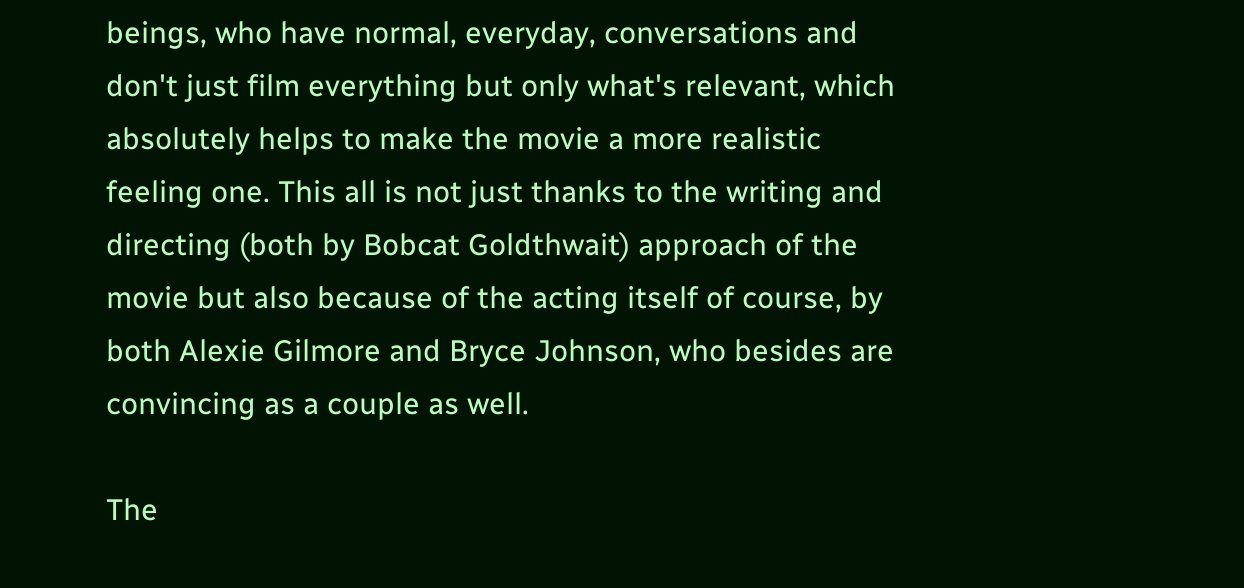beings, who have normal, everyday, conversations and don't just film everything but only what's relevant, which absolutely helps to make the movie a more realistic feeling one. This all is not just thanks to the writing and directing (both by Bobcat Goldthwait) approach of the movie but also because of the acting itself of course, by both Alexie Gilmore and Bryce Johnson, who besides are convincing as a couple as well.

The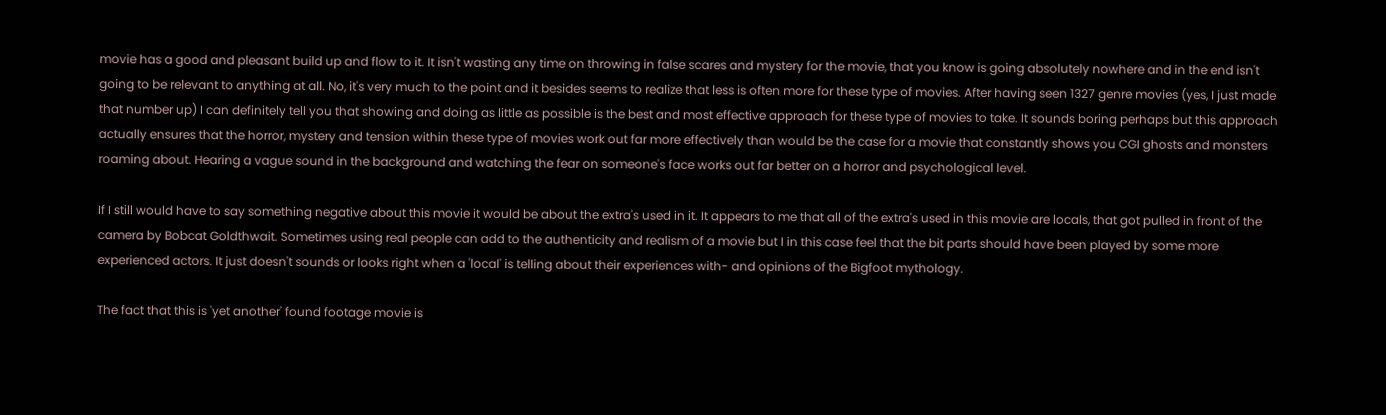movie has a good and pleasant build up and flow to it. It isn't wasting any time on throwing in false scares and mystery for the movie, that you know is going absolutely nowhere and in the end isn't going to be relevant to anything at all. No, it's very much to the point and it besides seems to realize that less is often more for these type of movies. After having seen 1327 genre movies (yes, I just made that number up) I can definitely tell you that showing and doing as little as possible is the best and most effective approach for these type of movies to take. It sounds boring perhaps but this approach actually ensures that the horror, mystery and tension within these type of movies work out far more effectively than would be the case for a movie that constantly shows you CGI ghosts and monsters roaming about. Hearing a vague sound in the background and watching the fear on someone's face works out far better on a horror and psychological level.

If I still would have to say something negative about this movie it would be about the extra's used in it. It appears to me that all of the extra's used in this movie are locals, that got pulled in front of the camera by Bobcat Goldthwait. Sometimes using real people can add to the authenticity and realism of a movie but I in this case feel that the bit parts should have been played by some more experienced actors. It just doesn't sounds or looks right when a 'local' is telling about their experiences with- and opinions of the Bigfoot mythology.

The fact that this is 'yet another' found footage movie is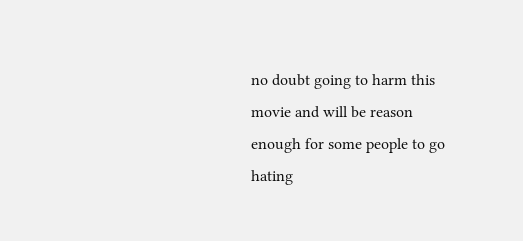no doubt going to harm this movie and will be reason enough for some people to go hating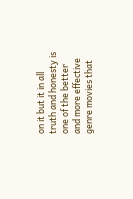on it but it in all truth and honesty is one of the better and more effective genre movies that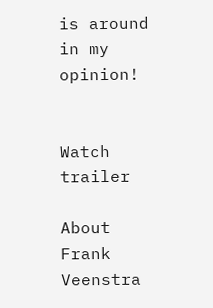is around in my opinion!


Watch trailer

About Frank Veenstra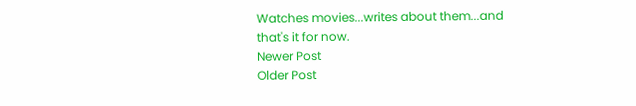Watches movies...writes about them...and that's it for now.
Newer Post
Older Post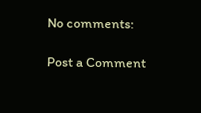No comments:

Post a Comment